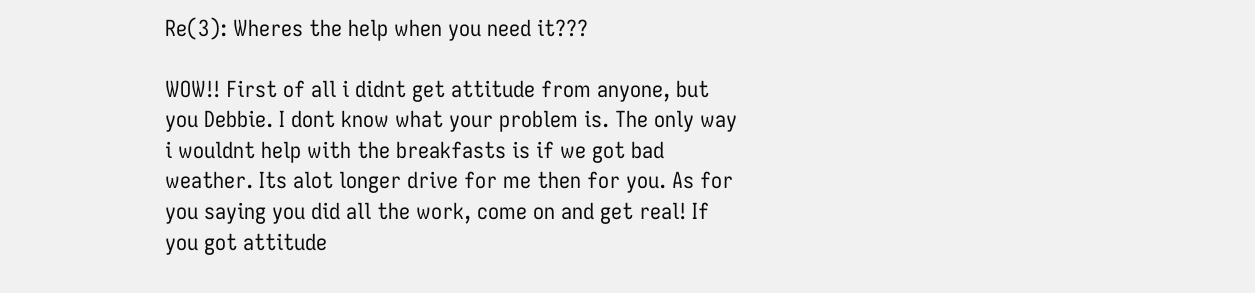Re(3): Wheres the help when you need it???

WOW!! First of all i didnt get attitude from anyone, but you Debbie. I dont know what your problem is. The only way i wouldnt help with the breakfasts is if we got bad weather. Its alot longer drive for me then for you. As for you saying you did all the work, come on and get real! If you got attitude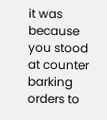it was because you stood at counter barking orders to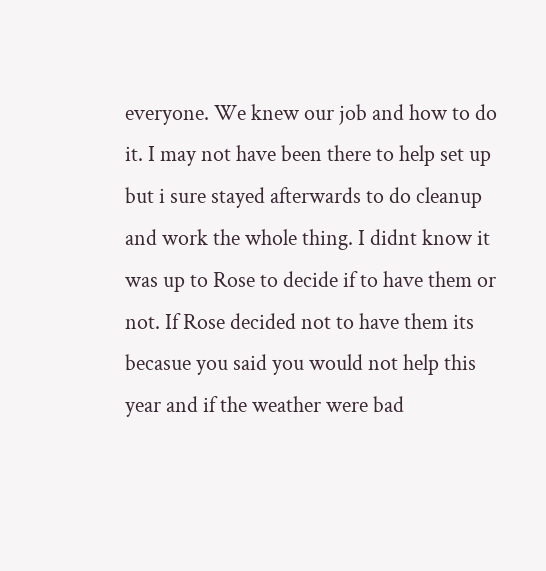everyone. We knew our job and how to do it. I may not have been there to help set up but i sure stayed afterwards to do cleanup and work the whole thing. I didnt know it was up to Rose to decide if to have them or not. If Rose decided not to have them its becasue you said you would not help this year and if the weather were bad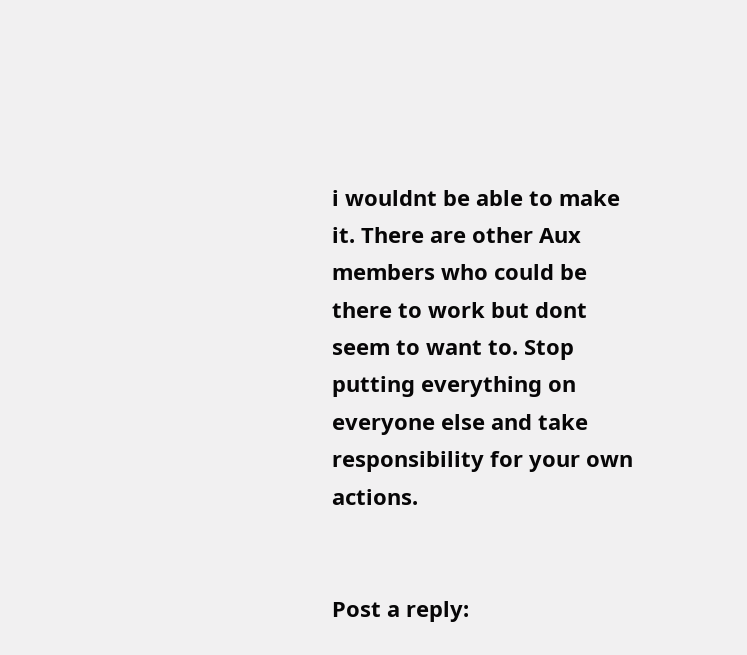i wouldnt be able to make it. There are other Aux members who could be there to work but dont seem to want to. Stop putting everything on everyone else and take responsibility for your own actions.


Post a reply: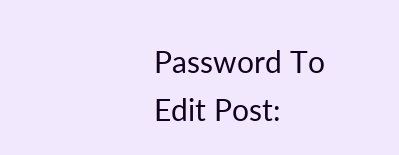Password To Edit Post: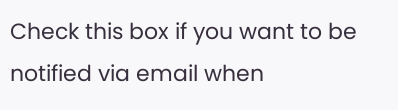Check this box if you want to be notified via email when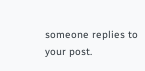someone replies to your post.